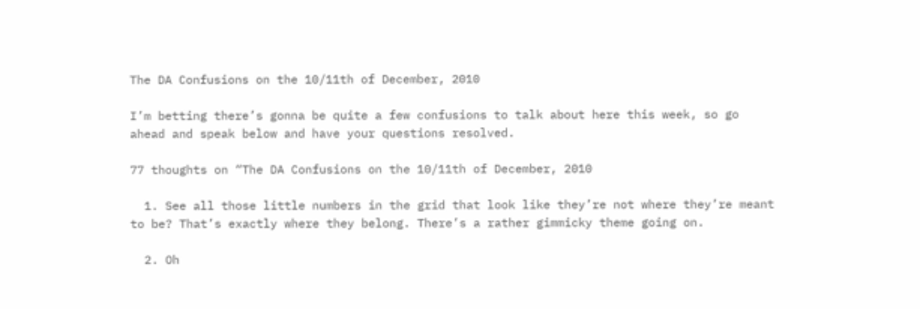The DA Confusions on the 10/11th of December, 2010

I’m betting there’s gonna be quite a few confusions to talk about here this week, so go ahead and speak below and have your questions resolved.

77 thoughts on “The DA Confusions on the 10/11th of December, 2010

  1. See all those little numbers in the grid that look like they’re not where they’re meant to be? That’s exactly where they belong. There’s a rather gimmicky theme going on.

  2. Oh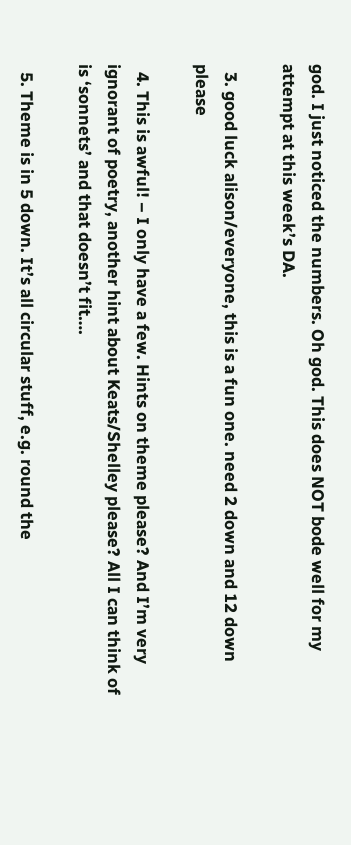god. I just noticed the numbers. Oh god. This does NOT bode well for my attempt at this week’s DA.

  3. good luck alison/everyone, this is a fun one. need 2 down and 12 down please

  4. This is awful! – I only have a few. Hints on theme please? And I’m very ignorant of poetry, another hint about Keats/Shelley please? All I can think of is ‘sonnets’ and that doesn’t fit….

  5. Theme is in 5 down. It’s all circular stuff, e.g. round the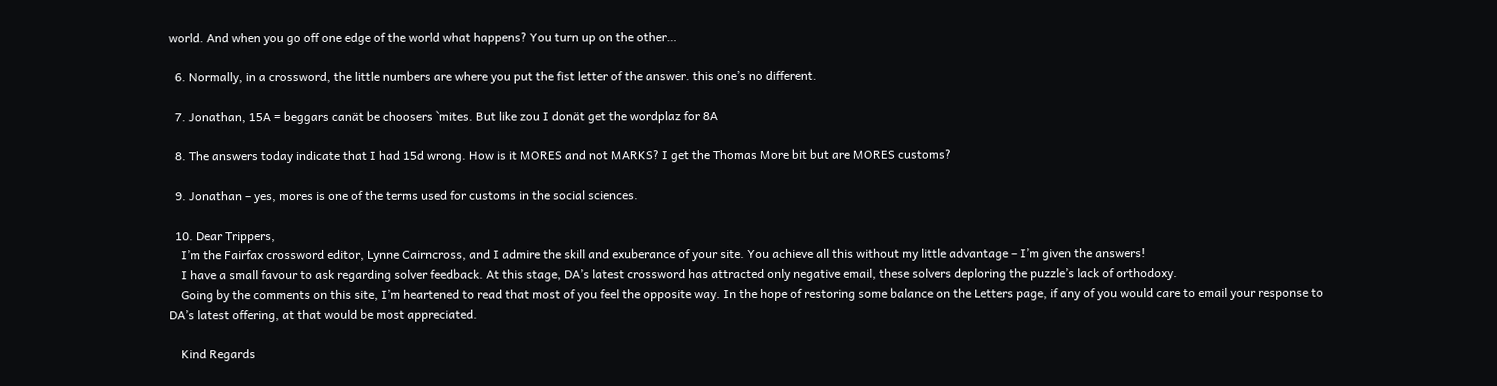world. And when you go off one edge of the world what happens? You turn up on the other…

  6. Normally, in a crossword, the little numbers are where you put the fist letter of the answer. this one’s no different.

  7. Jonathan, 15A = beggars canät be choosers `mites. But like zou I donät get the wordplaz for 8A

  8. The answers today indicate that I had 15d wrong. How is it MORES and not MARKS? I get the Thomas More bit but are MORES customs?

  9. Jonathan – yes, mores is one of the terms used for customs in the social sciences.

  10. Dear Trippers,
    I’m the Fairfax crossword editor, Lynne Cairncross, and I admire the skill and exuberance of your site. You achieve all this without my little advantage – I’m given the answers!
    I have a small favour to ask regarding solver feedback. At this stage, DA’s latest crossword has attracted only negative email, these solvers deploring the puzzle’s lack of orthodoxy.
    Going by the comments on this site, I’m heartened to read that most of you feel the opposite way. In the hope of restoring some balance on the Letters page, if any of you would care to email your response to DA’s latest offering, at that would be most appreciated.

    Kind Regards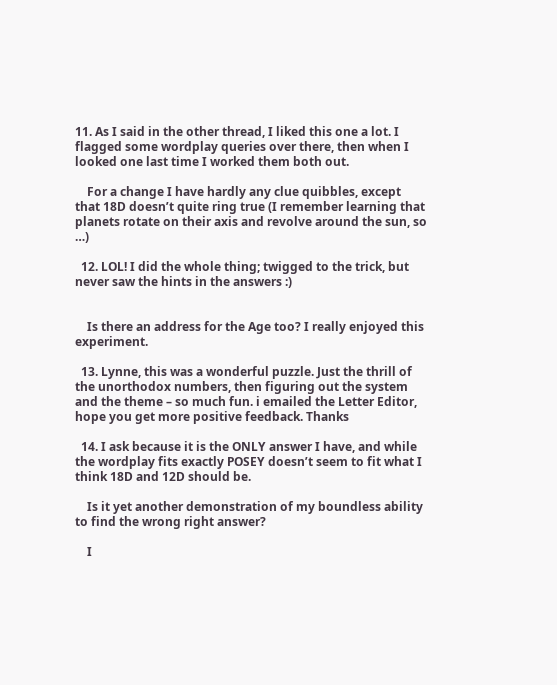11. As I said in the other thread, I liked this one a lot. I flagged some wordplay queries over there, then when I looked one last time I worked them both out.

    For a change I have hardly any clue quibbles, except that 18D doesn’t quite ring true (I remember learning that planets rotate on their axis and revolve around the sun, so …)

  12. LOL! I did the whole thing; twigged to the trick, but never saw the hints in the answers :)


    Is there an address for the Age too? I really enjoyed this experiment.

  13. Lynne, this was a wonderful puzzle. Just the thrill of the unorthodox numbers, then figuring out the system and the theme – so much fun. i emailed the Letter Editor, hope you get more positive feedback. Thanks

  14. I ask because it is the ONLY answer I have, and while the wordplay fits exactly POSEY doesn’t seem to fit what I think 18D and 12D should be.

    Is it yet another demonstration of my boundless ability to find the wrong right answer?

    I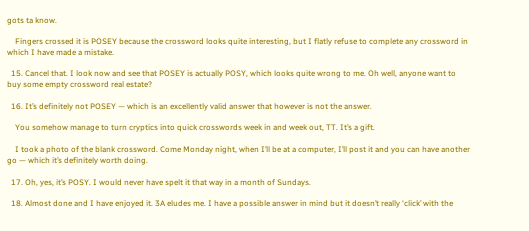gots ta know.

    Fingers crossed it is POSEY because the crossword looks quite interesting, but I flatly refuse to complete any crossword in which I have made a mistake.

  15. Cancel that. I look now and see that POSEY is actually POSY, which looks quite wrong to me. Oh well, anyone want to buy some empty crossword real estate?

  16. It’s definitely not POSEY — which is an excellently valid answer that however is not the answer.

    You somehow manage to turn cryptics into quick crosswords week in and week out, TT. It’s a gift.

    I took a photo of the blank crossword. Come Monday night, when I’ll be at a computer, I’ll post it and you can have another go — which it’s definitely worth doing.

  17. Oh, yes, it’s POSY. I would never have spelt it that way in a month of Sundays.

  18. Almost done and I have enjoyed it. 3A eludes me. I have a possible answer in mind but it doesn’t really ‘click’ with the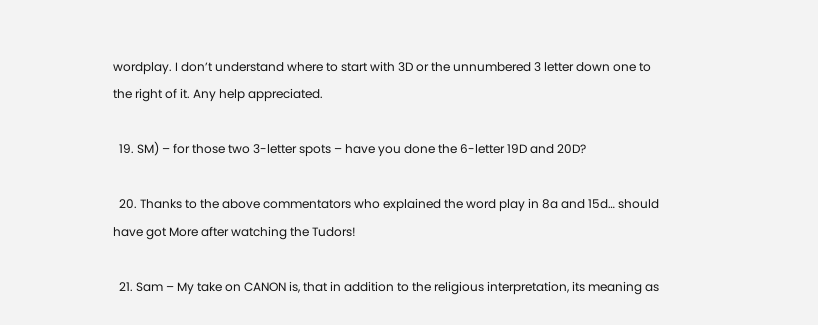wordplay. I don’t understand where to start with 3D or the unnumbered 3 letter down one to the right of it. Any help appreciated.

  19. SM) – for those two 3-letter spots – have you done the 6-letter 19D and 20D?

  20. Thanks to the above commentators who explained the word play in 8a and 15d… should have got More after watching the Tudors!

  21. Sam – My take on CANON is, that in addition to the religious interpretation, its meaning as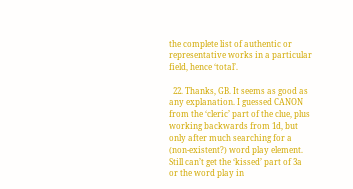the complete list of authentic or representative works in a particular field, hence ‘total’.

  22. Thanks, GB. It seems as good as any explanation. I guessed CANON from the ‘cleric’ part of the clue, plus working backwards from 1d, but only after much searching for a (non-existent?) word play element. Still can’t get the ‘kissed’ part of 3a or the word play in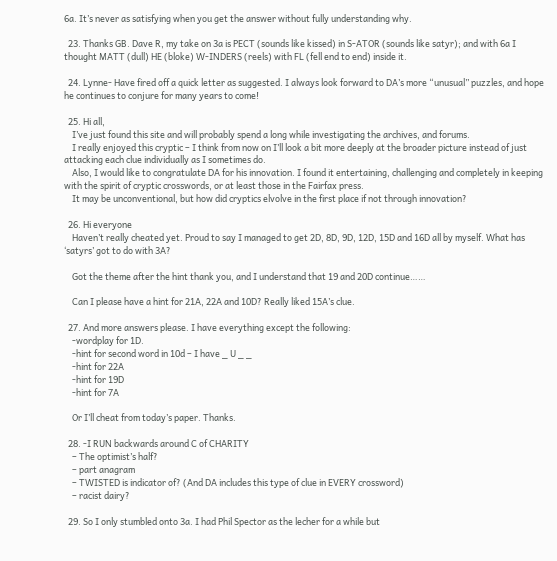6a. It’s never as satisfying when you get the answer without fully understanding why.

  23. Thanks GB. Dave R, my take on 3a is PECT (sounds like kissed) in S-ATOR (sounds like satyr); and with 6a I thought MATT (dull) HE (bloke) W-INDERS (reels) with FL (fell end to end) inside it.

  24. Lynne- Have fired off a quick letter as suggested. I always look forward to DA’s more “unusual” puzzles, and hope he continues to conjure for many years to come!

  25. Hi all,
    I’ve just found this site and will probably spend a long while investigating the archives, and forums.
    I really enjoyed this cryptic – I think from now on I’ll look a bit more deeply at the broader picture instead of just attacking each clue individually as I sometimes do.
    Also, I would like to congratulate DA for his innovation. I found it entertaining, challenging and completely in keeping with the spirit of cryptic crosswords, or at least those in the Fairfax press.
    It may be unconventional, but how did cryptics elvolve in the first place if not through innovation?

  26. Hi everyone
    Haven’t really cheated yet. Proud to say I managed to get 2D, 8D, 9D, 12D, 15D and 16D all by myself. What has ‘satyrs’ got to do with 3A?

    Got the theme after the hint thank you, and I understand that 19 and 20D continue……

    Can I please have a hint for 21A, 22A and 10D? Really liked 15A’s clue.

  27. And more answers please. I have everything except the following:
    -wordplay for 1D.
    -hint for second word in 10d – I have _ U _ _
    -hint for 22A
    -hint for 19D
    -hint for 7A

    Or I’ll cheat from today’s paper. Thanks.

  28. -I RUN backwards around C of CHARITY
    – The optimist’s half?
    – part anagram
    – TWISTED is indicator of? (And DA includes this type of clue in EVERY crossword)
    – racist dairy?

  29. So I only stumbled onto 3a. I had Phil Spector as the lecher for a while but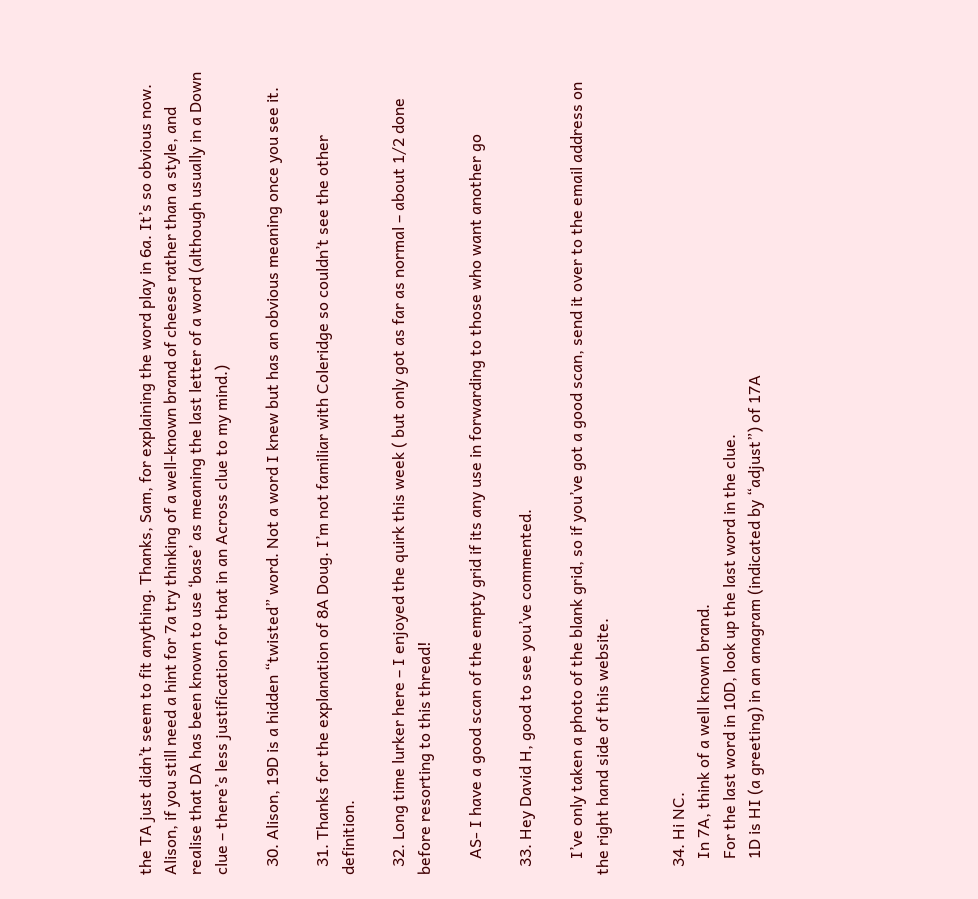the TA just didn’t seem to fit anything. Thanks, Sam, for explaining the word play in 6a. It’s so obvious now. Alison, if you still need a hint for 7a try thinking of a well-known brand of cheese rather than a style, and realise that DA has been known to use ‘base’ as meaning the last letter of a word (although usually in a Down clue – there’s less justification for that in an Across clue to my mind.)

  30. Alison, 19D is a hidden “twisted” word. Not a word I knew but has an obvious meaning once you see it.

  31. Thanks for the explanation of 8A Doug. I’m not familiar with Coleridge so couldn’t see the other definition.

  32. Long time lurker here – I enjoyed the quirk this week ( but only got as far as normal – about 1/2 done before resorting to this thread!

    AS- I have a good scan of the empty grid if its any use in forwarding to those who want another go

  33. Hey David H, good to see you’ve commented.

    I’ve only taken a photo of the blank grid, so if you’ve got a good scan, send it over to the email address on the right hand side of this website.


  34. Hi NC.
    In 7A, think of a well known brand.
    For the last word in 10D, look up the last word in the clue.
    1D is HI (a greeting) in an anagram (indicated by “adjust”) of 17A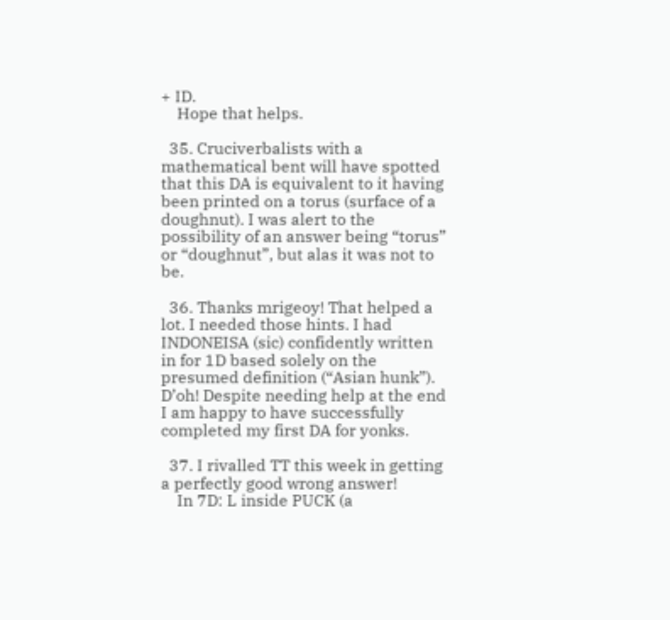+ ID.
    Hope that helps.

  35. Cruciverbalists with a mathematical bent will have spotted that this DA is equivalent to it having been printed on a torus (surface of a doughnut). I was alert to the possibility of an answer being “torus” or “doughnut”, but alas it was not to be.

  36. Thanks mrigeoy! That helped a lot. I needed those hints. I had INDONEISA (sic) confidently written in for 1D based solely on the presumed definition (“Asian hunk”). D’oh! Despite needing help at the end I am happy to have successfully completed my first DA for yonks.

  37. I rivalled TT this week in getting a perfectly good wrong answer!
    In 7D: L inside PUCK (a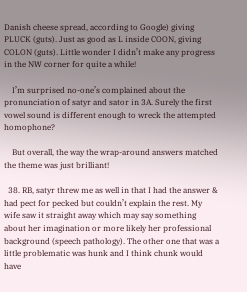Danish cheese spread, according to Google) giving PLUCK (guts). Just as good as L inside COON, giving COLON (guts). Little wonder I didn’t make any progress in the NW corner for quite a while!

    I’m surprised no-one’s complained about the pronunciation of satyr and sator in 3A. Surely the first vowel sound is different enough to wreck the attempted homophone?

    But overall, the way the wrap-around answers matched the theme was just brilliant!

  38. RB, satyr threw me as well in that I had the answer & had pect for pecked but couldn’t explain the rest. My wife saw it straight away which may say something about her imagination or more likely her professional background (speech pathology). The other one that was a little problematic was hunk and I think chunk would have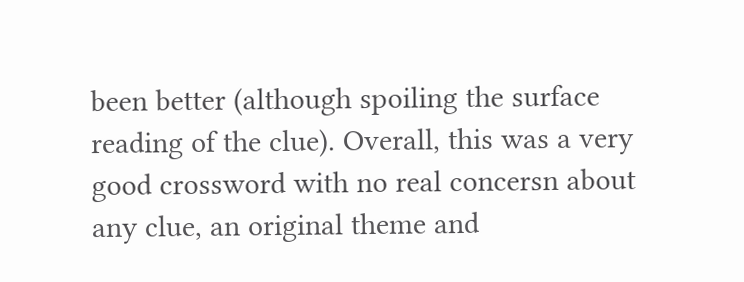been better (although spoiling the surface reading of the clue). Overall, this was a very good crossword with no real concersn about any clue, an original theme and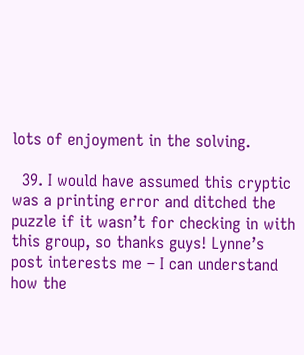lots of enjoyment in the solving.

  39. I would have assumed this cryptic was a printing error and ditched the puzzle if it wasn’t for checking in with this group, so thanks guys! Lynne’s post interests me – I can understand how the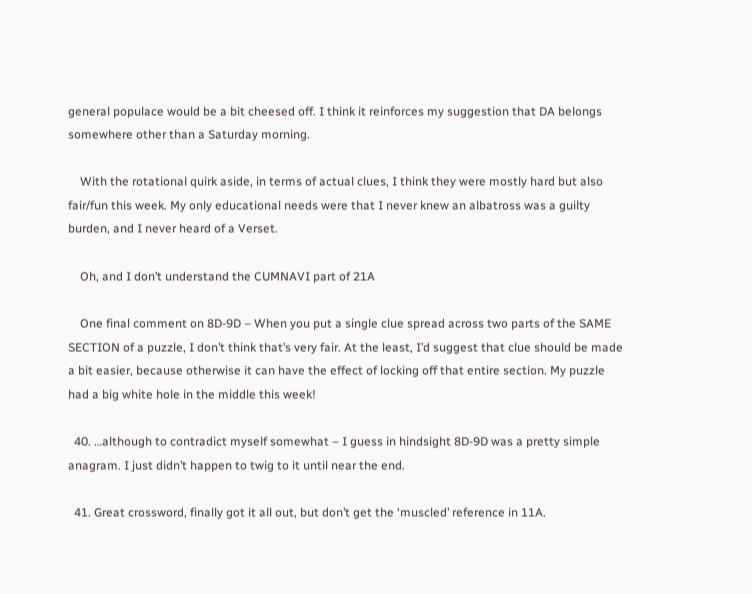general populace would be a bit cheesed off. I think it reinforces my suggestion that DA belongs somewhere other than a Saturday morning.

    With the rotational quirk aside, in terms of actual clues, I think they were mostly hard but also fair/fun this week. My only educational needs were that I never knew an albatross was a guilty burden, and I never heard of a Verset.

    Oh, and I don’t understand the CUMNAVI part of 21A

    One final comment on 8D-9D – When you put a single clue spread across two parts of the SAME SECTION of a puzzle, I don’t think that’s very fair. At the least, I’d suggest that clue should be made a bit easier, because otherwise it can have the effect of locking off that entire section. My puzzle had a big white hole in the middle this week!

  40. …although to contradict myself somewhat – I guess in hindsight 8D-9D was a pretty simple anagram. I just didn’t happen to twig to it until near the end.

  41. Great crossword, finally got it all out, but don’t get the ‘muscled’ reference in 11A.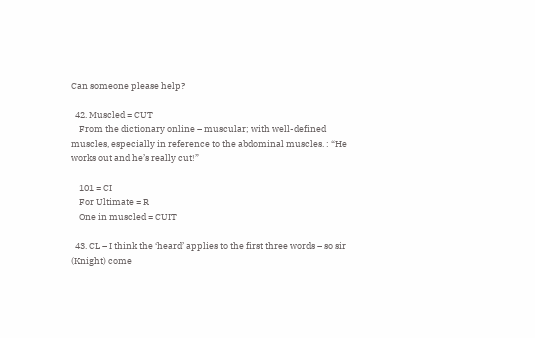Can someone please help?

  42. Muscled = CUT
    From the dictionary online – muscular; with well-defined muscles, especially in reference to the abdominal muscles. : “He works out and he’s really cut!”

    101 = CI
    For Ultimate = R
    One in muscled = CUIT

  43. CL – I think the ‘heard’ applies to the first three words – so sir (Knight) come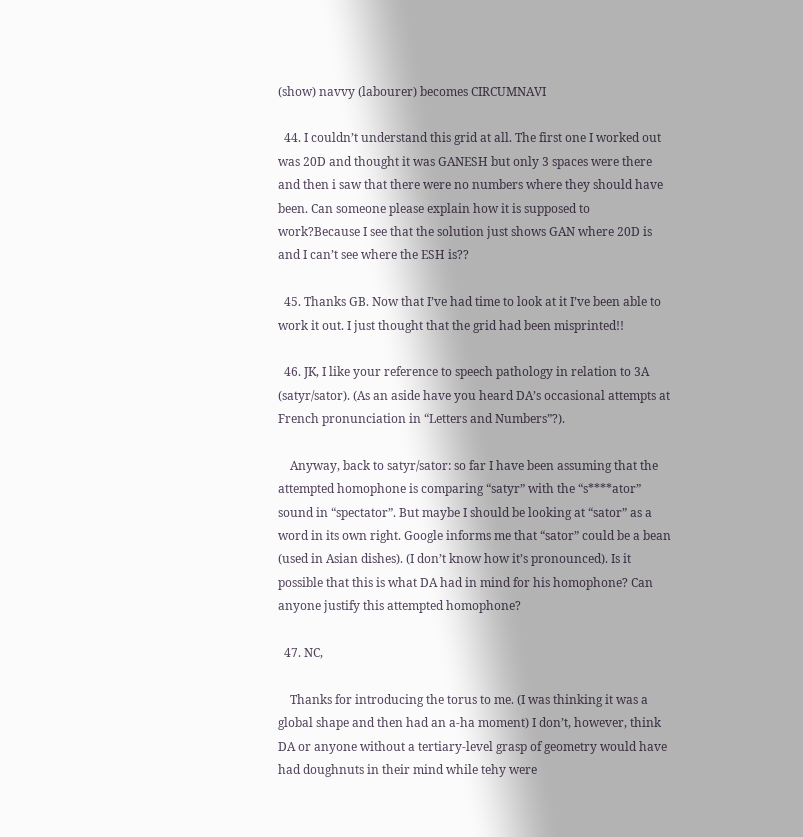(show) navvy (labourer) becomes CIRCUMNAVI

  44. I couldn’t understand this grid at all. The first one I worked out was 20D and thought it was GANESH but only 3 spaces were there and then i saw that there were no numbers where they should have been. Can someone please explain how it is supposed to work?Because I see that the solution just shows GAN where 20D is and I can’t see where the ESH is??

  45. Thanks GB. Now that I’ve had time to look at it I’ve been able to work it out. I just thought that the grid had been misprinted!!

  46. JK, I like your reference to speech pathology in relation to 3A (satyr/sator). (As an aside have you heard DA’s occasional attempts at French pronunciation in “Letters and Numbers”?).

    Anyway, back to satyr/sator: so far I have been assuming that the attempted homophone is comparing “satyr” with the “s****ator” sound in “spectator”. But maybe I should be looking at “sator” as a word in its own right. Google informs me that “sator” could be a bean (used in Asian dishes). (I don’t know how it’s pronounced). Is it possible that this is what DA had in mind for his homophone? Can anyone justify this attempted homophone?

  47. NC,

    Thanks for introducing the torus to me. (I was thinking it was a global shape and then had an a-ha moment) I don’t, however, think DA or anyone without a tertiary-level grasp of geometry would have had doughnuts in their mind while tehy were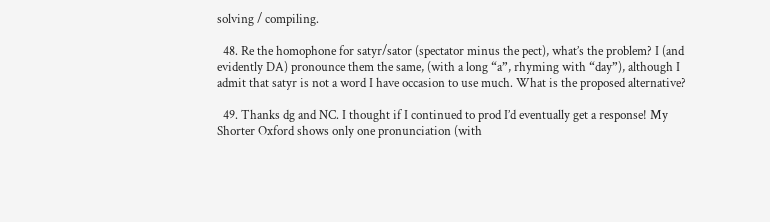solving / compiling.

  48. Re the homophone for satyr/sator (spectator minus the pect), what’s the problem? I (and evidently DA) pronounce them the same, (with a long “a”, rhyming with “day”), although I admit that satyr is not a word I have occasion to use much. What is the proposed alternative?

  49. Thanks dg and NC. I thought if I continued to prod I’d eventually get a response! My Shorter Oxford shows only one pronunciation (with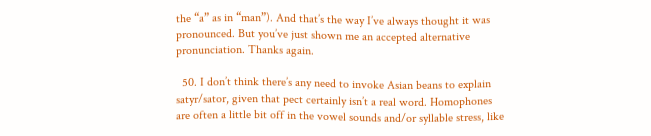the “a” as in “man”). And that’s the way I’ve always thought it was pronounced. But you’ve just shown me an accepted alternative pronunciation. Thanks again.

  50. I don’t think there’s any need to invoke Asian beans to explain satyr/sator, given that pect certainly isn’t a real word. Homophones are often a little bit off in the vowel sounds and/or syllable stress, like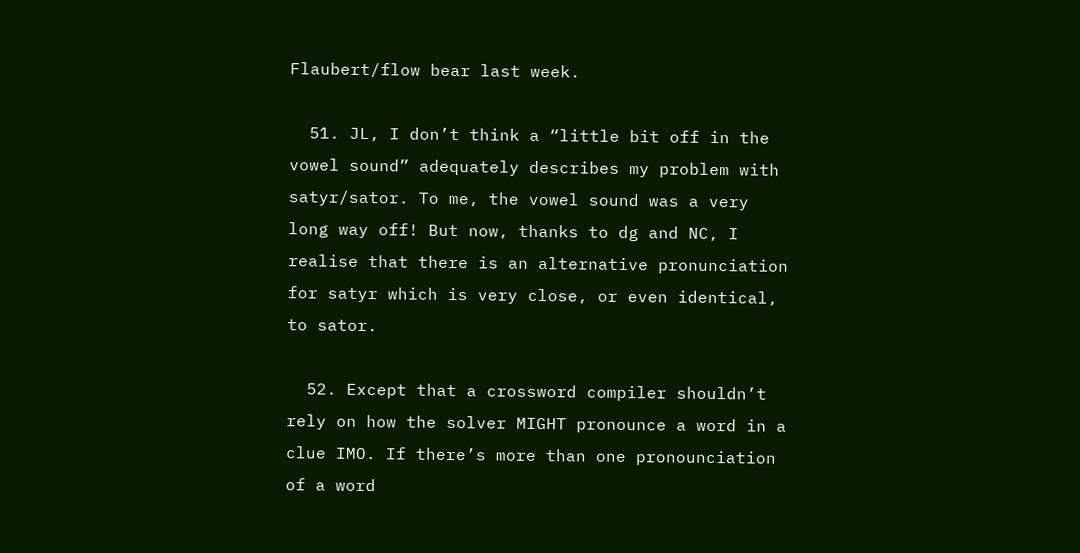Flaubert/flow bear last week.

  51. JL, I don’t think a “little bit off in the vowel sound” adequately describes my problem with satyr/sator. To me, the vowel sound was a very long way off! But now, thanks to dg and NC, I realise that there is an alternative pronunciation for satyr which is very close, or even identical, to sator.

  52. Except that a crossword compiler shouldn’t rely on how the solver MIGHT pronounce a word in a clue IMO. If there’s more than one pronounciation of a word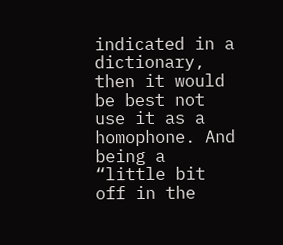indicated in a dictionary, then it would be best not use it as a homophone. And being a “little bit off in the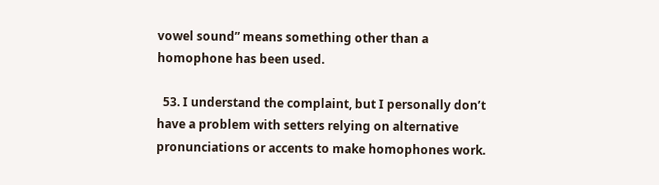vowel sound” means something other than a homophone has been used.

  53. I understand the complaint, but I personally don’t have a problem with setters relying on alternative pronunciations or accents to make homophones work.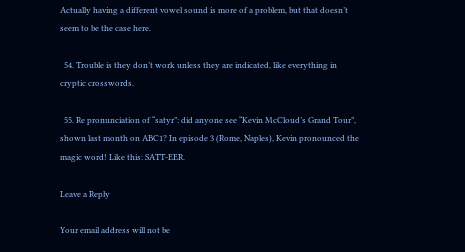Actually having a different vowel sound is more of a problem, but that doesn’t seem to be the case here.

  54. Trouble is they don’t work unless they are indicated, like everything in cryptic crosswords.

  55. Re pronunciation of “satyr”: did anyone see “Kevin McCloud’s Grand Tour”, shown last month on ABC1? In episode 3 (Rome, Naples), Kevin pronounced the magic word! Like this: SATT-EER.

Leave a Reply

Your email address will not be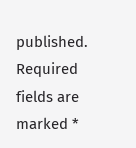published. Required fields are marked *